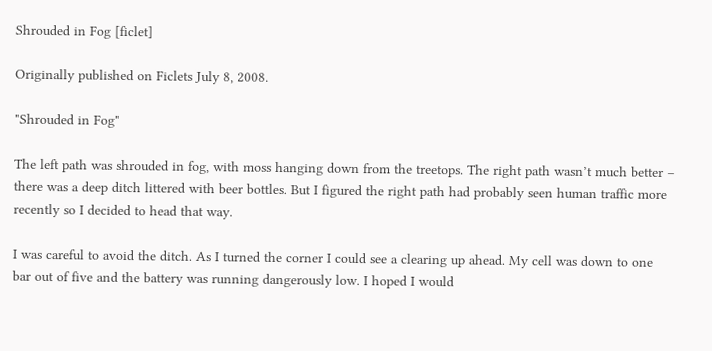Shrouded in Fog [ficlet]

Originally published on Ficlets July 8, 2008.

"Shrouded in Fog"

The left path was shrouded in fog, with moss hanging down from the treetops. The right path wasn’t much better – there was a deep ditch littered with beer bottles. But I figured the right path had probably seen human traffic more recently so I decided to head that way.

I was careful to avoid the ditch. As I turned the corner I could see a clearing up ahead. My cell was down to one bar out of five and the battery was running dangerously low. I hoped I would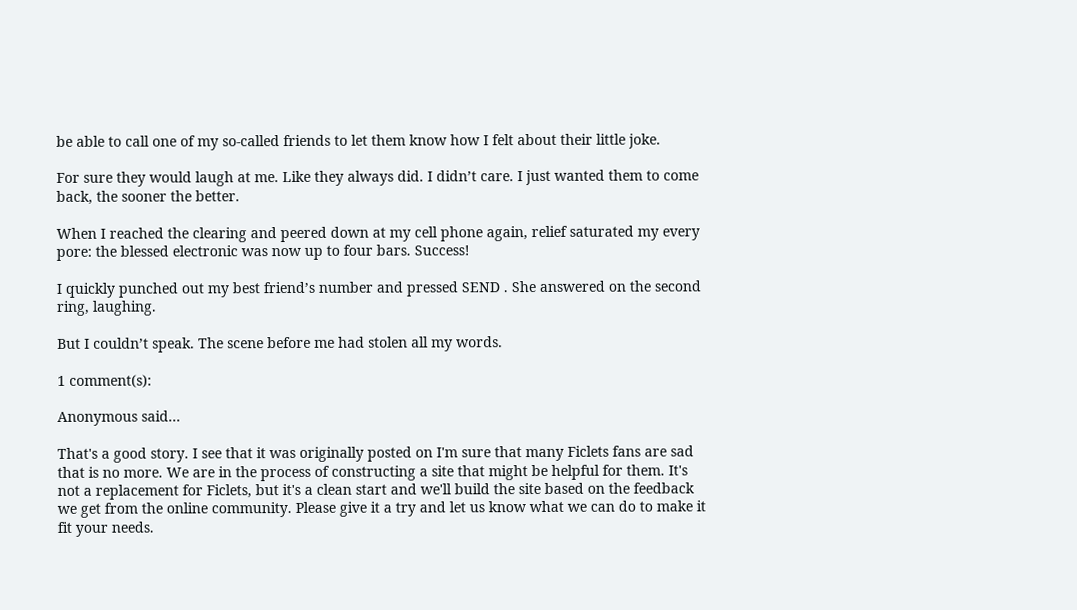be able to call one of my so-called friends to let them know how I felt about their little joke.

For sure they would laugh at me. Like they always did. I didn’t care. I just wanted them to come back, the sooner the better.

When I reached the clearing and peered down at my cell phone again, relief saturated my every pore: the blessed electronic was now up to four bars. Success!

I quickly punched out my best friend’s number and pressed SEND . She answered on the second ring, laughing.

But I couldn’t speak. The scene before me had stolen all my words.

1 comment(s):

Anonymous said...

That's a good story. I see that it was originally posted on I'm sure that many Ficlets fans are sad that is no more. We are in the process of constructing a site that might be helpful for them. It's not a replacement for Ficlets, but it's a clean start and we'll build the site based on the feedback we get from the online community. Please give it a try and let us know what we can do to make it fit your needs.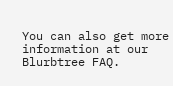You can also get more information at our Blurbtree FAQ.